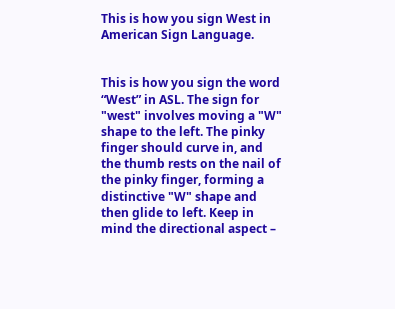This is how you sign West in American Sign Language.


This is how you sign the word “West” in ASL. The sign for "west" involves moving a "W" shape to the left. The pinky finger should curve in, and the thumb rests on the nail of the pinky finger, forming a distinctive "W" shape and then glide to left. Keep in mind the directional aspect –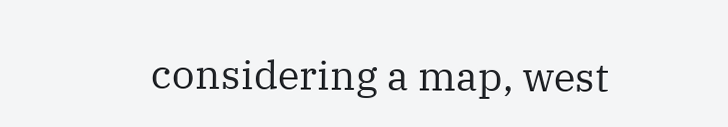considering a map, west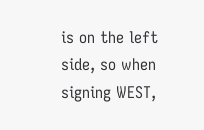is on the left side, so when signing WEST,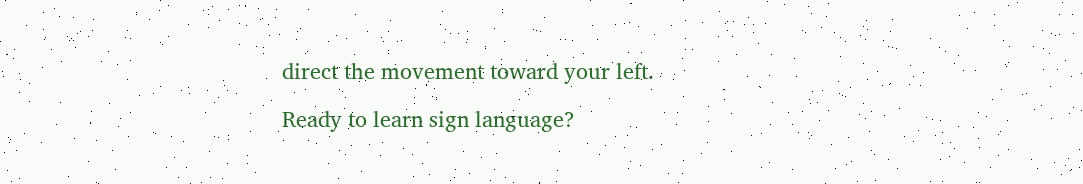direct the movement toward your left.

Ready to learn sign language?